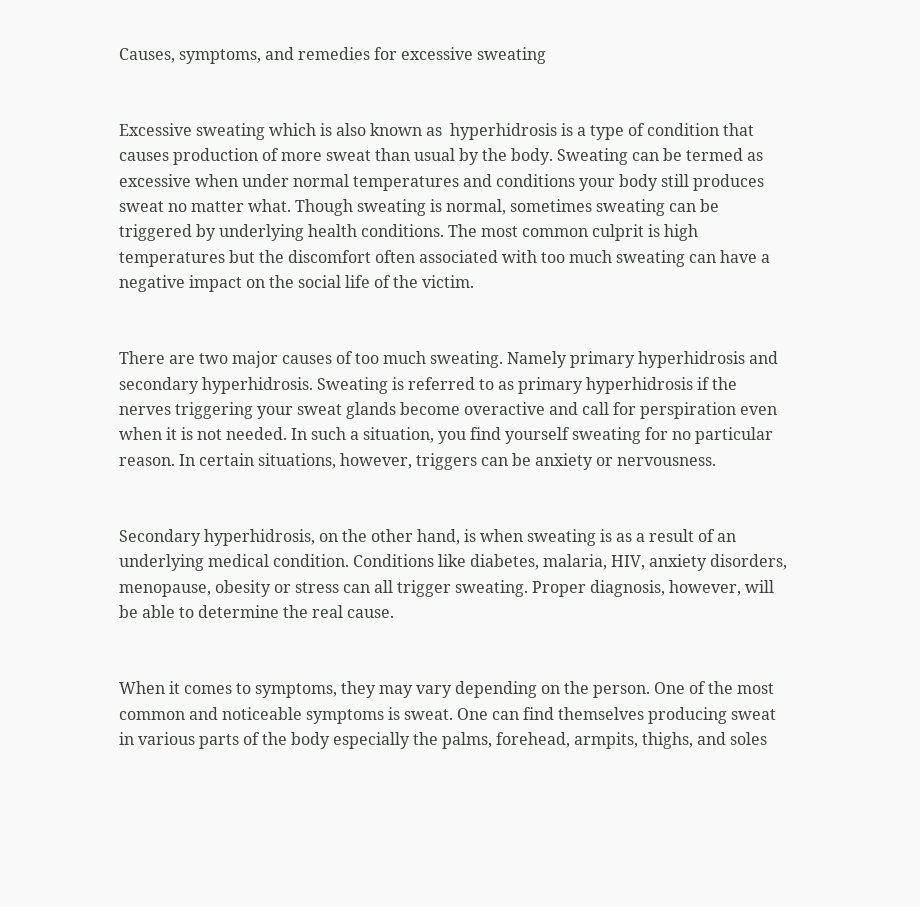Causes, symptoms, and remedies for excessive sweating


Excessive sweating which is also known as  hyperhidrosis is a type of condition that causes production of more sweat than usual by the body. Sweating can be termed as excessive when under normal temperatures and conditions your body still produces sweat no matter what. Though sweating is normal, sometimes sweating can be triggered by underlying health conditions. The most common culprit is high temperatures but the discomfort often associated with too much sweating can have a negative impact on the social life of the victim.


There are two major causes of too much sweating. Namely primary hyperhidrosis and secondary hyperhidrosis. Sweating is referred to as primary hyperhidrosis if the nerves triggering your sweat glands become overactive and call for perspiration even when it is not needed. In such a situation, you find yourself sweating for no particular reason. In certain situations, however, triggers can be anxiety or nervousness.


Secondary hyperhidrosis, on the other hand, is when sweating is as a result of an underlying medical condition. Conditions like diabetes, malaria, HIV, anxiety disorders, menopause, obesity or stress can all trigger sweating. Proper diagnosis, however, will be able to determine the real cause.


When it comes to symptoms, they may vary depending on the person. One of the most common and noticeable symptoms is sweat. One can find themselves producing sweat in various parts of the body especially the palms, forehead, armpits, thighs, and soles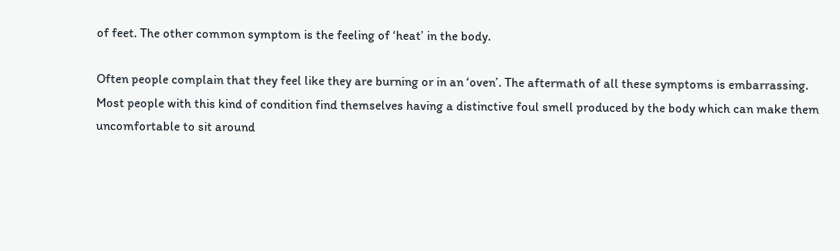of feet. The other common symptom is the feeling of ‘heat’ in the body.

Often people complain that they feel like they are burning or in an ‘oven’. The aftermath of all these symptoms is embarrassing. Most people with this kind of condition find themselves having a distinctive foul smell produced by the body which can make them uncomfortable to sit around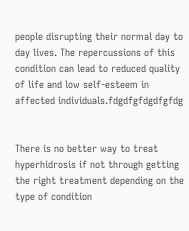people disrupting their normal day to day lives. The repercussions of this condition can lead to reduced quality of life and low self-esteem in affected individuals.fdgdfgfdgdfgfdg


There is no better way to treat hyperhidrosis if not through getting the right treatment depending on the type of condition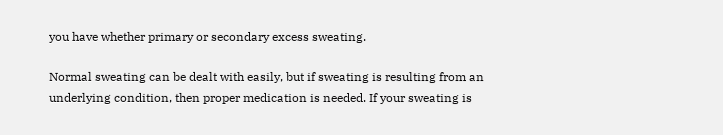you have whether primary or secondary excess sweating.

Normal sweating can be dealt with easily, but if sweating is resulting from an underlying condition, then proper medication is needed. If your sweating is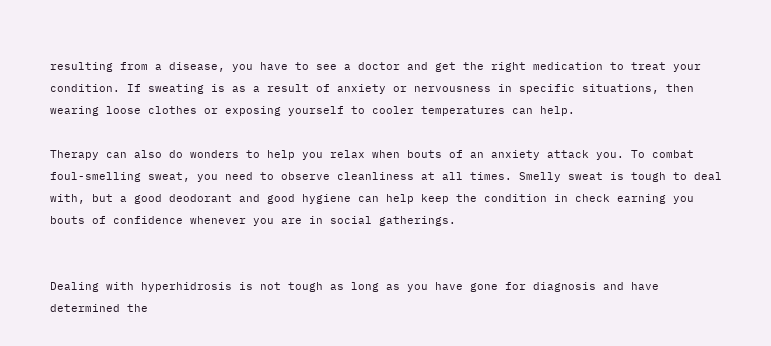resulting from a disease, you have to see a doctor and get the right medication to treat your condition. If sweating is as a result of anxiety or nervousness in specific situations, then wearing loose clothes or exposing yourself to cooler temperatures can help.

Therapy can also do wonders to help you relax when bouts of an anxiety attack you. To combat foul-smelling sweat, you need to observe cleanliness at all times. Smelly sweat is tough to deal with, but a good deodorant and good hygiene can help keep the condition in check earning you bouts of confidence whenever you are in social gatherings.


Dealing with hyperhidrosis is not tough as long as you have gone for diagnosis and have determined the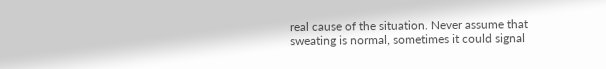real cause of the situation. Never assume that sweating is normal, sometimes it could signal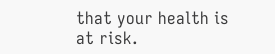that your health is at risk.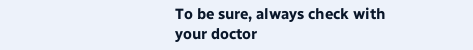To be sure, always check with your doctor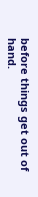before things get out of hand.